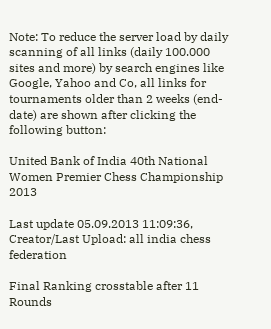Note: To reduce the server load by daily scanning of all links (daily 100.000 sites and more) by search engines like Google, Yahoo and Co, all links for tournaments older than 2 weeks (end-date) are shown after clicking the following button:

United Bank of India 40th National Women Premier Chess Championship 2013

Last update 05.09.2013 11:09:36, Creator/Last Upload: all india chess federation

Final Ranking crosstable after 11 Rounds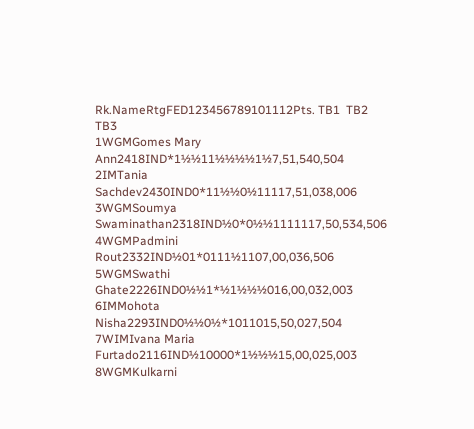Rk.NameRtgFED123456789101112Pts. TB1  TB2  TB3
1WGMGomes Mary Ann2418IND*1½½11½½½½1½7,51,540,504
2IMTania Sachdev2430IND0*11½½0½11117,51,038,006
3WGMSoumya Swaminathan2318IND½0*0½½1111117,50,534,506
4WGMPadmini Rout2332IND½01*0111½1107,00,036,506
5WGMSwathi Ghate2226IND0½½1*½1½½½016,00,032,003
6IMMohota Nisha2293IND0½½0½*1011015,50,027,504
7WIMIvana Maria Furtado2116IND½10000*1½½½15,00,025,003
8WGMKulkarni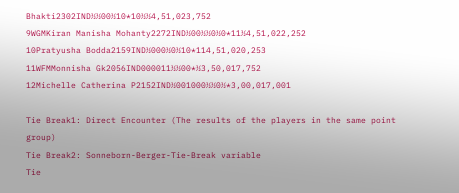Bhakti2302IND½½00½10*10½½4,51,023,752
9WGMKiran Manisha Mohanty2272IND½00½½0½0*11½4,51,022,252
10Pratyusha Bodda2159IND½000½0½10*114,51,020,253
11WFMMonnisha Gk2056IND000011½½00*½3,50,017,752
12Michelle Catherina P2152IND½001000½½0½*3,00,017,001

Tie Break1: Direct Encounter (The results of the players in the same point group)
Tie Break2: Sonneborn-Berger-Tie-Break variable
Tie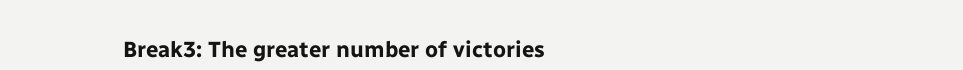Break3: The greater number of victories